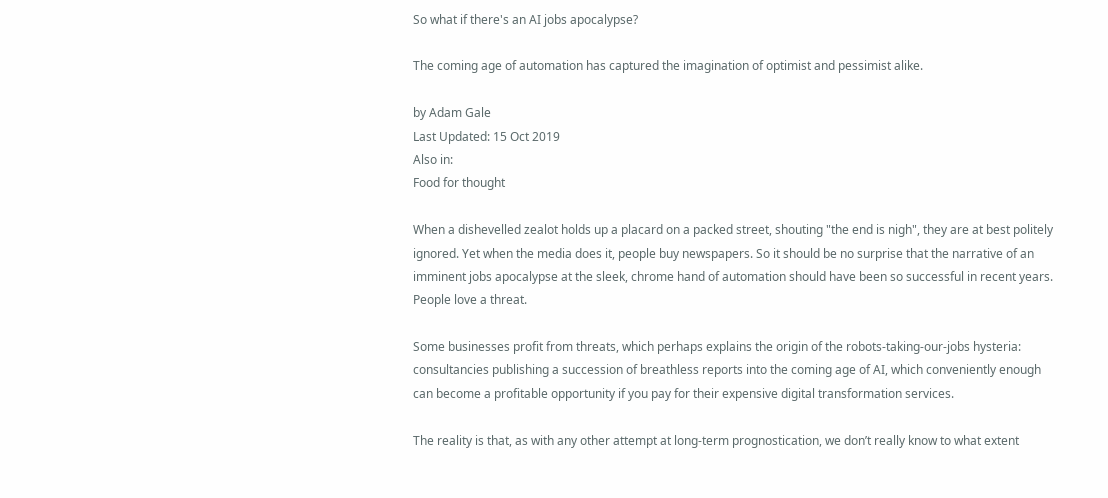So what if there's an AI jobs apocalypse?

The coming age of automation has captured the imagination of optimist and pessimist alike.

by Adam Gale
Last Updated: 15 Oct 2019
Also in:
Food for thought

When a dishevelled zealot holds up a placard on a packed street, shouting "the end is nigh", they are at best politely ignored. Yet when the media does it, people buy newspapers. So it should be no surprise that the narrative of an imminent jobs apocalypse at the sleek, chrome hand of automation should have been so successful in recent years. People love a threat.

Some businesses profit from threats, which perhaps explains the origin of the robots-taking-our-jobs hysteria: consultancies publishing a succession of breathless reports into the coming age of AI, which conveniently enough can become a profitable opportunity if you pay for their expensive digital transformation services.

The reality is that, as with any other attempt at long-term prognostication, we don’t really know to what extent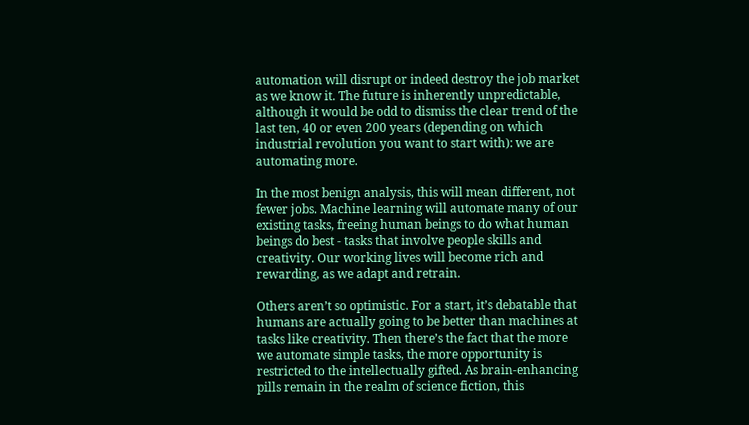automation will disrupt or indeed destroy the job market as we know it. The future is inherently unpredictable, although it would be odd to dismiss the clear trend of the last ten, 40 or even 200 years (depending on which industrial revolution you want to start with): we are automating more.

In the most benign analysis, this will mean different, not fewer jobs. Machine learning will automate many of our existing tasks, freeing human beings to do what human beings do best - tasks that involve people skills and creativity. Our working lives will become rich and rewarding, as we adapt and retrain.

Others aren’t so optimistic. For a start, it’s debatable that humans are actually going to be better than machines at tasks like creativity. Then there’s the fact that the more we automate simple tasks, the more opportunity is restricted to the intellectually gifted. As brain-enhancing pills remain in the realm of science fiction, this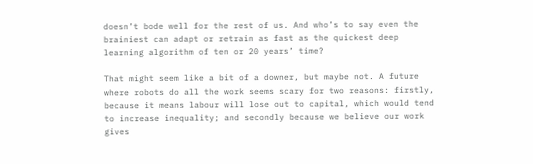doesn’t bode well for the rest of us. And who’s to say even the brainiest can adapt or retrain as fast as the quickest deep learning algorithm of ten or 20 years’ time?

That might seem like a bit of a downer, but maybe not. A future where robots do all the work seems scary for two reasons: firstly, because it means labour will lose out to capital, which would tend to increase inequality; and secondly because we believe our work gives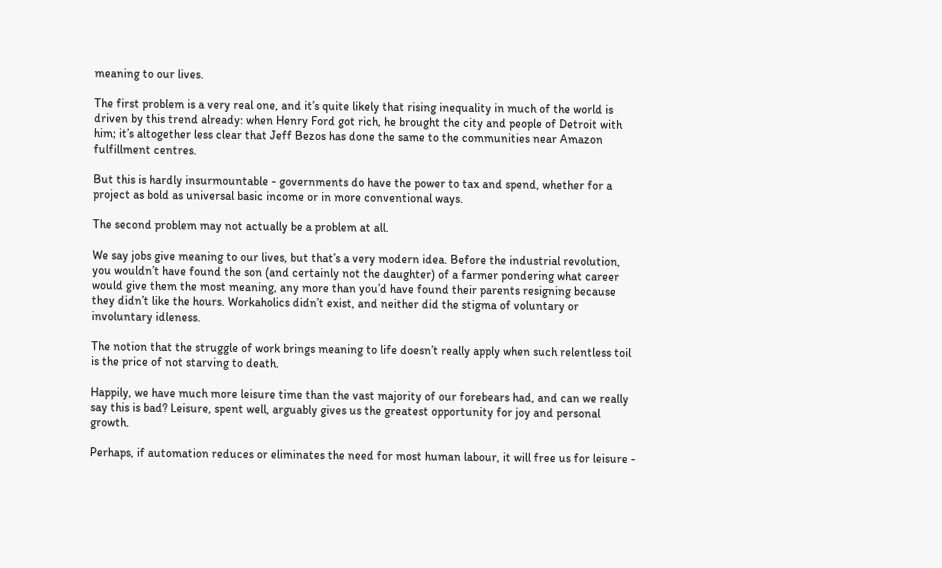meaning to our lives.

The first problem is a very real one, and it’s quite likely that rising inequality in much of the world is driven by this trend already: when Henry Ford got rich, he brought the city and people of Detroit with him; it’s altogether less clear that Jeff Bezos has done the same to the communities near Amazon fulfillment centres.

But this is hardly insurmountable - governments do have the power to tax and spend, whether for a project as bold as universal basic income or in more conventional ways.

The second problem may not actually be a problem at all.

We say jobs give meaning to our lives, but that’s a very modern idea. Before the industrial revolution, you wouldn’t have found the son (and certainly not the daughter) of a farmer pondering what career would give them the most meaning, any more than you’d have found their parents resigning because they didn’t like the hours. Workaholics didn’t exist, and neither did the stigma of voluntary or involuntary idleness.

The notion that the struggle of work brings meaning to life doesn’t really apply when such relentless toil is the price of not starving to death.

Happily, we have much more leisure time than the vast majority of our forebears had, and can we really say this is bad? Leisure, spent well, arguably gives us the greatest opportunity for joy and personal growth.

Perhaps, if automation reduces or eliminates the need for most human labour, it will free us for leisure -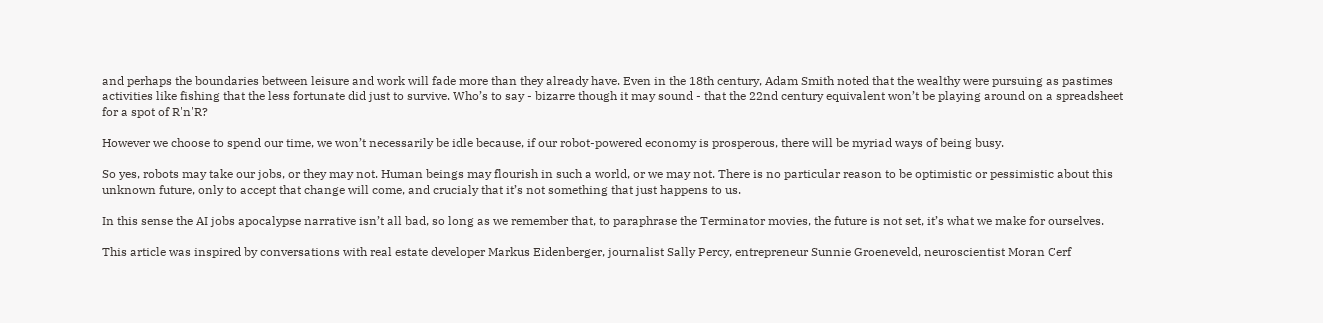and perhaps the boundaries between leisure and work will fade more than they already have. Even in the 18th century, Adam Smith noted that the wealthy were pursuing as pastimes activities like fishing that the less fortunate did just to survive. Who’s to say - bizarre though it may sound - that the 22nd century equivalent won’t be playing around on a spreadsheet for a spot of R'n'R?

However we choose to spend our time, we won’t necessarily be idle because, if our robot-powered economy is prosperous, there will be myriad ways of being busy.

So yes, robots may take our jobs, or they may not. Human beings may flourish in such a world, or we may not. There is no particular reason to be optimistic or pessimistic about this unknown future, only to accept that change will come, and crucialy that it’s not something that just happens to us.

In this sense the AI jobs apocalypse narrative isn’t all bad, so long as we remember that, to paraphrase the Terminator movies, the future is not set, it’s what we make for ourselves.

This article was inspired by conversations with real estate developer Markus Eidenberger, journalist Sally Percy, entrepreneur Sunnie Groeneveld, neuroscientist Moran Cerf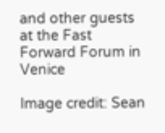and other guests at the Fast Forward Forum in Venice

Image credit: Sean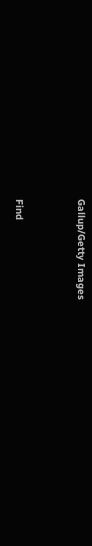Gallup/Getty Images


Find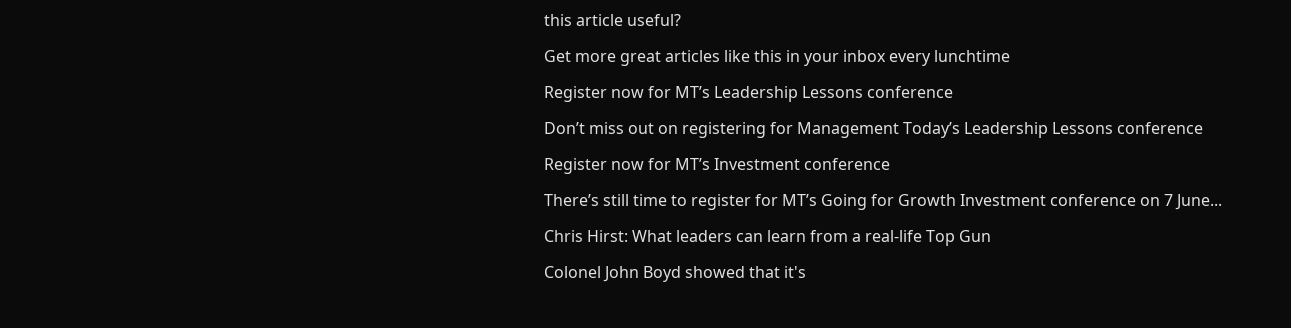this article useful?

Get more great articles like this in your inbox every lunchtime

Register now for MT’s Leadership Lessons conference

Don’t miss out on registering for Management Today’s Leadership Lessons conference

Register now for MT’s Investment conference

There’s still time to register for MT’s Going for Growth Investment conference on 7 June...

Chris Hirst: What leaders can learn from a real-life Top Gun

Colonel John Boyd showed that it's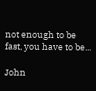not enough to be fast, you have to be...

John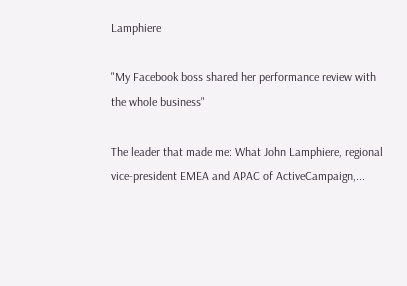Lamphiere

"My Facebook boss shared her performance review with the whole business"

The leader that made me: What John Lamphiere, regional vice-president EMEA and APAC of ActiveCampaign,...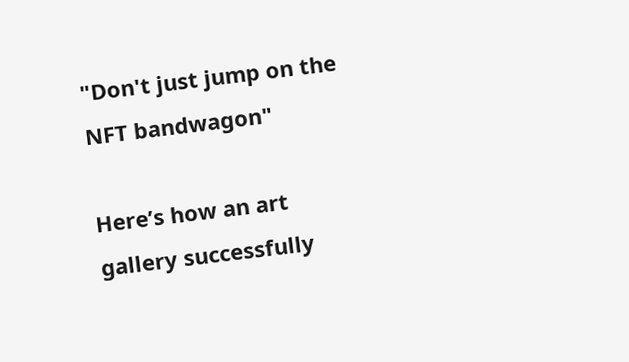"Don't just jump on the NFT bandwagon"

Here’s how an art gallery successfully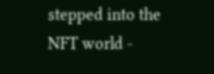stepped into the NFT world -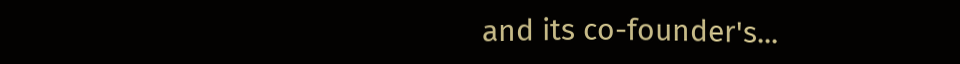and its co-founder's...